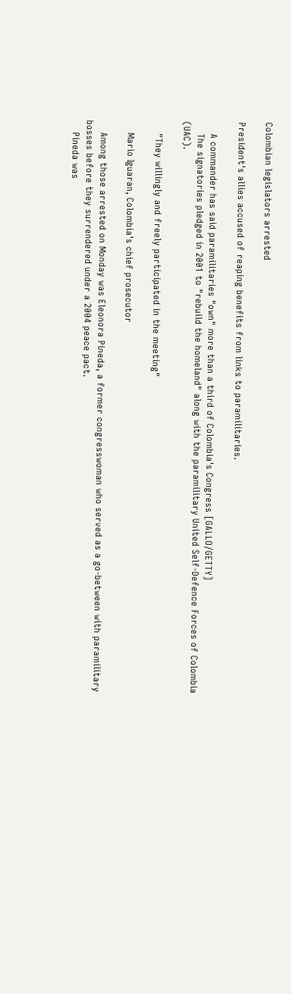Colombian legislators arrested

President's allies accused of reaping benefits from links to paramilitaries.

    A commander has said paramilitaries "own" more than a third of Colombia's Congress [GALLO/GETTY]
    The signatories pledged in 2001 to "rebuild the homeland" along with the paramilitary United Self-Defence Forces of Colombia (UAC).

    "They willingly and freely participated in the meeting"

    Mario Iguaran, Colombia's chief prosecutor

    Among those arrested on Monday was Eleonora Pineda, a former congresswoman who served as a go-between with paramilitary bosses before they surrendered under a 2004 peace pact.
    Pineda was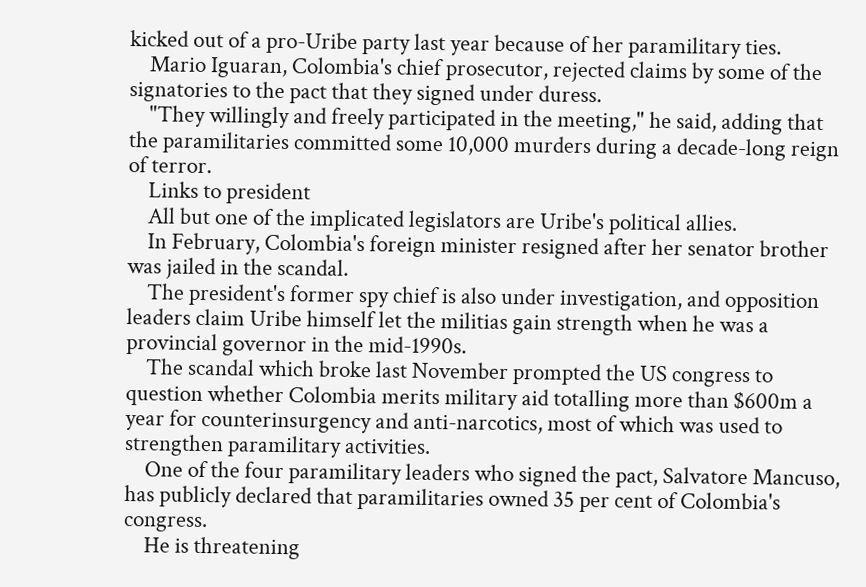kicked out of a pro-Uribe party last year because of her paramilitary ties.
    Mario Iguaran, Colombia's chief prosecutor, rejected claims by some of the signatories to the pact that they signed under duress.
    "They willingly and freely participated in the meeting," he said, adding that the paramilitaries committed some 10,000 murders during a decade-long reign of terror.
    Links to president
    All but one of the implicated legislators are Uribe's political allies.
    In February, Colombia's foreign minister resigned after her senator brother was jailed in the scandal.
    The president's former spy chief is also under investigation, and opposition leaders claim Uribe himself let the militias gain strength when he was a provincial governor in the mid-1990s.
    The scandal which broke last November prompted the US congress to question whether Colombia merits military aid totalling more than $600m a year for counterinsurgency and anti-narcotics, most of which was used to strengthen paramilitary activities.
    One of the four paramilitary leaders who signed the pact, Salvatore Mancuso, has publicly declared that paramilitaries owned 35 per cent of Colombia's congress.
    He is threatening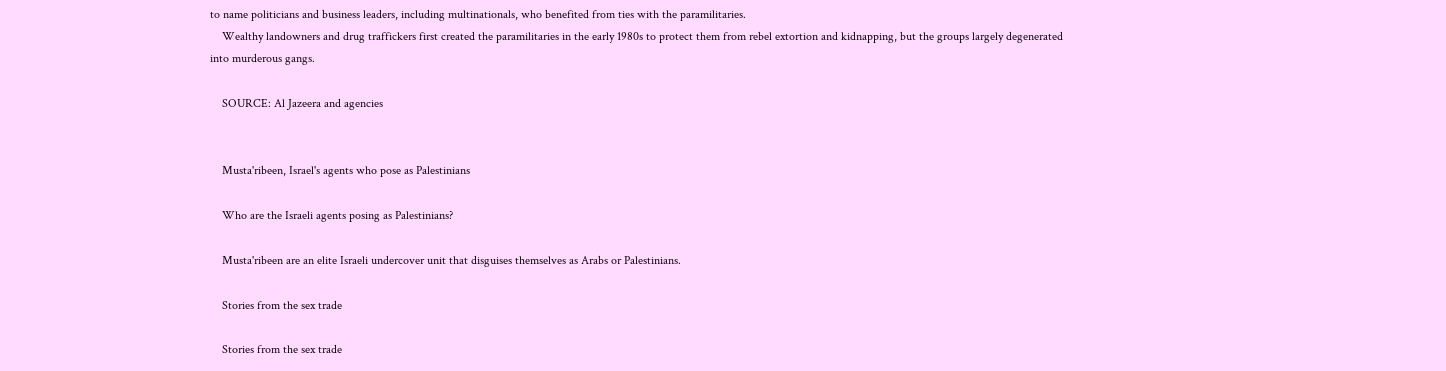to name politicians and business leaders, including multinationals, who benefited from ties with the paramilitaries.
    Wealthy landowners and drug traffickers first created the paramilitaries in the early 1980s to protect them from rebel extortion and kidnapping, but the groups largely degenerated into murderous gangs.

    SOURCE: Al Jazeera and agencies


    Musta'ribeen, Israel's agents who pose as Palestinians

    Who are the Israeli agents posing as Palestinians?

    Musta'ribeen are an elite Israeli undercover unit that disguises themselves as Arabs or Palestinians.

    Stories from the sex trade

    Stories from the sex trade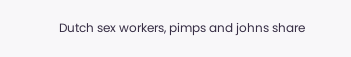Dutch sex workers, pimps and johns share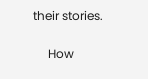their stories.

     How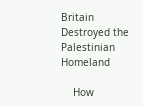Britain Destroyed the Palestinian Homeland

    How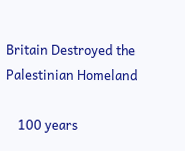Britain Destroyed the Palestinian Homeland

    100 years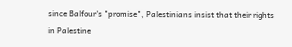since Balfour's "promise", Palestinians insist that their rights in Palestine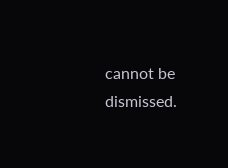cannot be dismissed.